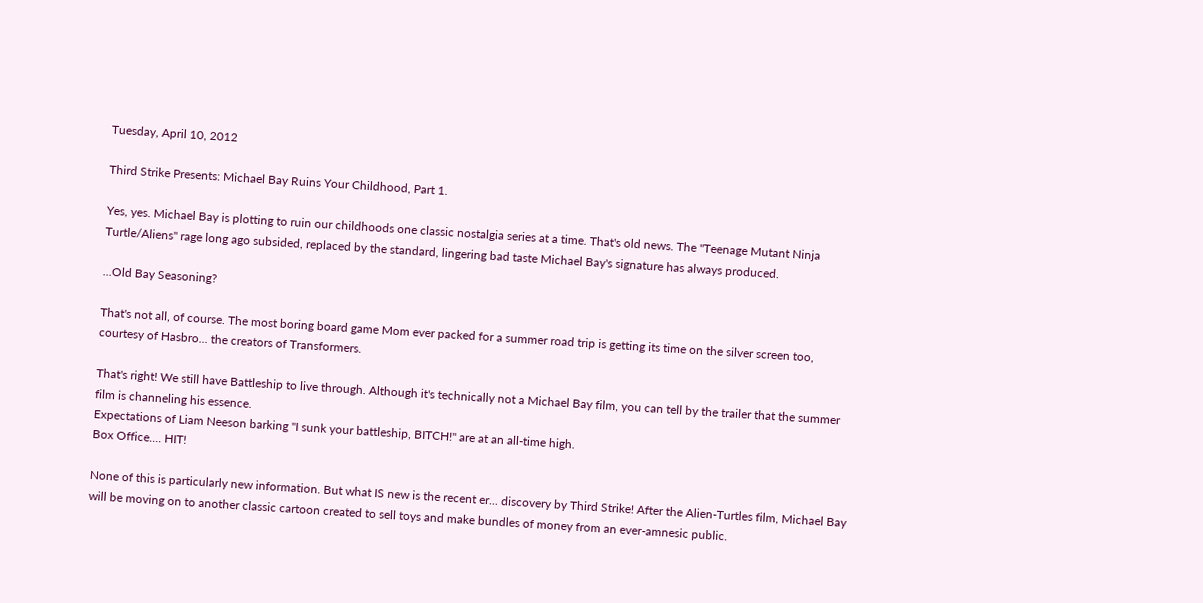Tuesday, April 10, 2012

Third Strike Presents: Michael Bay Ruins Your Childhood, Part 1.

Yes, yes. Michael Bay is plotting to ruin our childhoods one classic nostalgia series at a time. That's old news. The "Teenage Mutant Ninja Turtle/Aliens" rage long ago subsided, replaced by the standard, lingering bad taste Michael Bay's signature has always produced.

...Old Bay Seasoning?

That's not all, of course. The most boring board game Mom ever packed for a summer road trip is getting its time on the silver screen too, courtesy of Hasbro... the creators of Transformers.

That's right! We still have Battleship to live through. Although it's technically not a Michael Bay film, you can tell by the trailer that the summer film is channeling his essence.
Expectations of Liam Neeson barking "I sunk your battleship, BITCH!" are at an all-time high.
Box Office.... HIT!

None of this is particularly new information. But what IS new is the recent er... discovery by Third Strike! After the Alien-Turtles film, Michael Bay will be moving on to another classic cartoon created to sell toys and make bundles of money from an ever-amnesic public.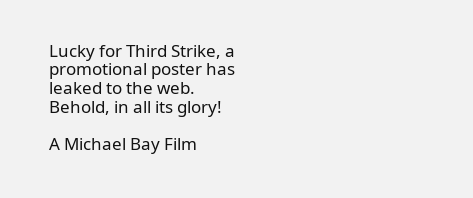Lucky for Third Strike, a promotional poster has leaked to the web. Behold, in all its glory!

A Michael Bay Film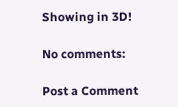Showing in 3D!

No comments:

Post a Comment